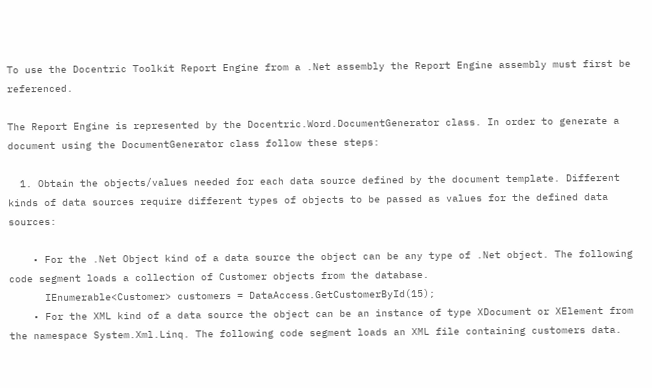To use the Docentric Toolkit Report Engine from a .Net assembly the Report Engine assembly must first be referenced.

The Report Engine is represented by the Docentric.Word.DocumentGenerator class. In order to generate a document using the DocumentGenerator class follow these steps:

  1. Obtain the objects/values needed for each data source defined by the document template. Different kinds of data sources require different types of objects to be passed as values for the defined data sources:

    • For the .Net Object kind of a data source the object can be any type of .Net object. The following code segment loads a collection of Customer objects from the database.
      IEnumerable<Customer> customers = DataAccess.GetCustomerById(15);
    • For the XML kind of a data source the object can be an instance of type XDocument or XElement from the namespace System.Xml.Linq. The following code segment loads an XML file containing customers data.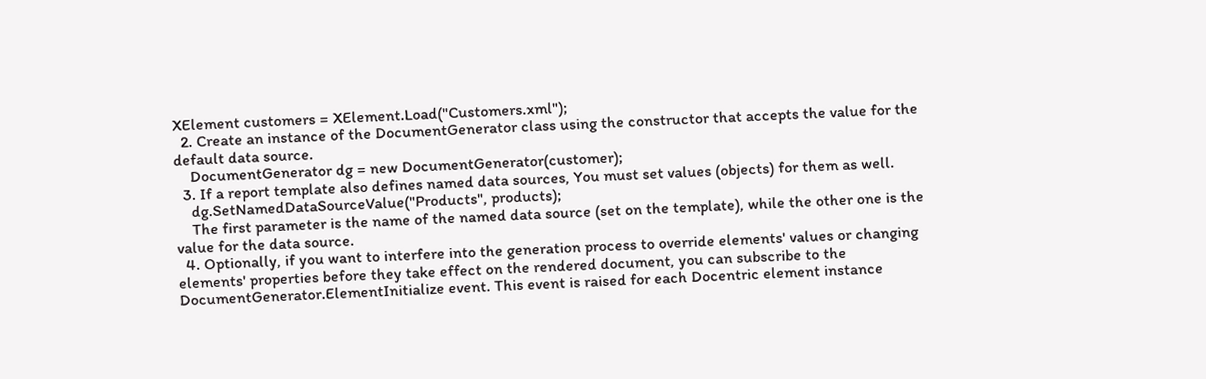XElement customers = XElement.Load("Customers.xml");
  2. Create an instance of the DocumentGenerator class using the constructor that accepts the value for the default data source.
    DocumentGenerator dg = new DocumentGenerator(customer);
  3. If a report template also defines named data sources, You must set values (objects) for them as well.
    dg.SetNamedDataSourceValue("Products", products);
    The first parameter is the name of the named data source (set on the template), while the other one is the value for the data source.
  4. Optionally, if you want to interfere into the generation process to override elements' values or changing elements' properties before they take effect on the rendered document, you can subscribe to the DocumentGenerator.ElementInitialize event. This event is raised for each Docentric element instance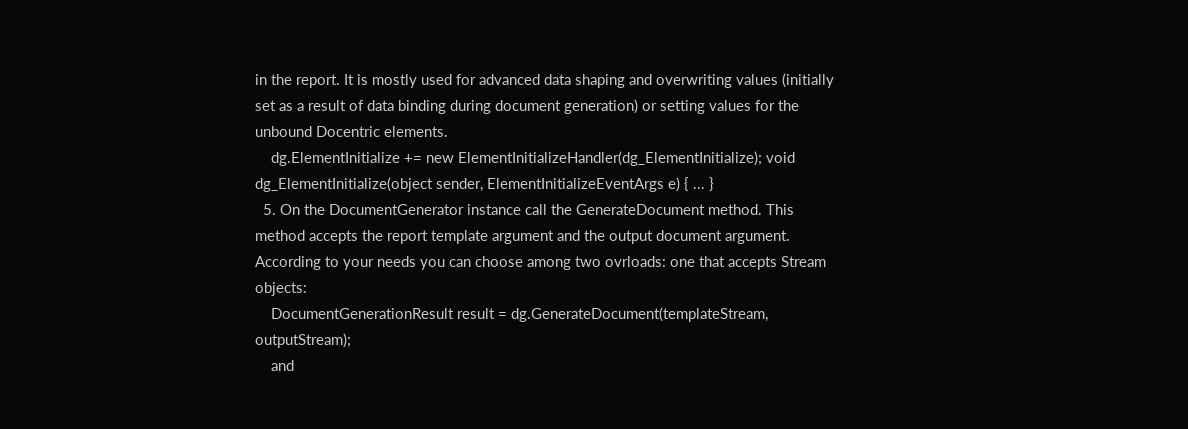in the report. It is mostly used for advanced data shaping and overwriting values (initially set as a result of data binding during document generation) or setting values for the unbound Docentric elements.
    dg.ElementInitialize += new ElementInitializeHandler(dg_ElementInitialize); void dg_ElementInitialize(object sender, ElementInitializeEventArgs e) { ... }
  5. On the DocumentGenerator instance call the GenerateDocument method. This method accepts the report template argument and the output document argument. According to your needs you can choose among two ovrloads: one that accepts Stream objects:
    DocumentGenerationResult result = dg.GenerateDocument(templateStream, outputStream);
    and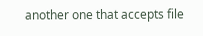another one that accepts file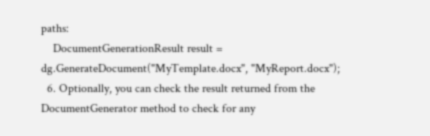paths:
    DocumentGenerationResult result = dg.GenerateDocument("MyTemplate.docx", "MyReport.docx");
  6. Optionally, you can check the result returned from the DocumentGenerator method to check for any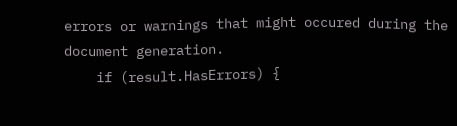errors or warnings that might occured during the document generation.
    if (result.HasErrors) {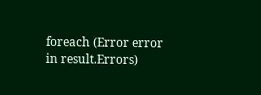foreach (Error error in result.Errors)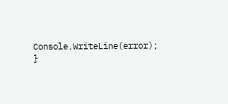Console.WriteLine(error); }